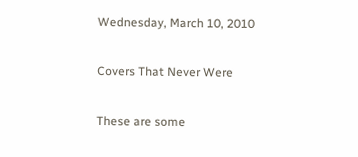Wednesday, March 10, 2010

Covers That Never Were

These are some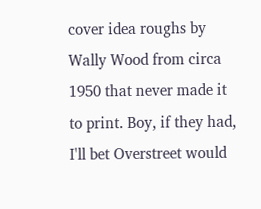cover idea roughs by Wally Wood from circa 1950 that never made it to print. Boy, if they had, I'll bet Overstreet would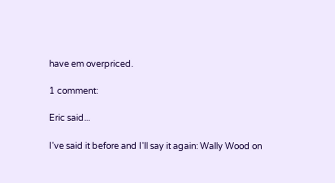have em overpriced.

1 comment:

Eric said...

I've said it before and I'll say it again: Wally Wood on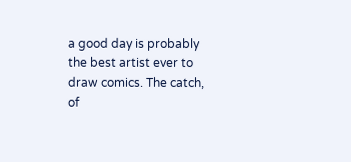a good day is probably the best artist ever to draw comics. The catch, of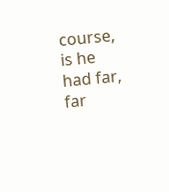course, is he had far, far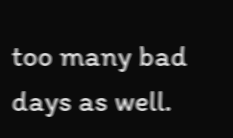too many bad days as well.